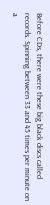Before CDs, there were these big black discs called records. Spinning between 33 and 45 times per minute on a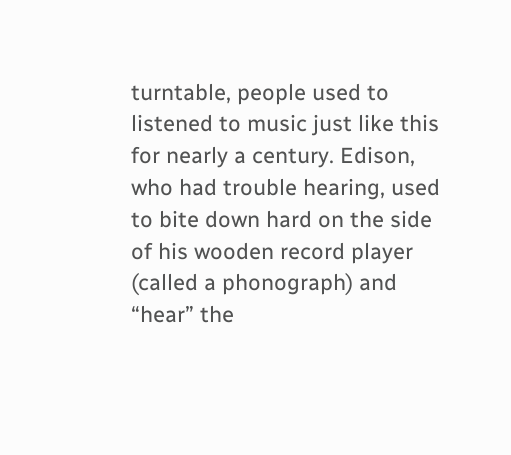turntable, people used to listened to music just like this for nearly a century. Edison, who had trouble hearing, used to bite down hard on the side of his wooden record player (called a phonograph) and “hear” the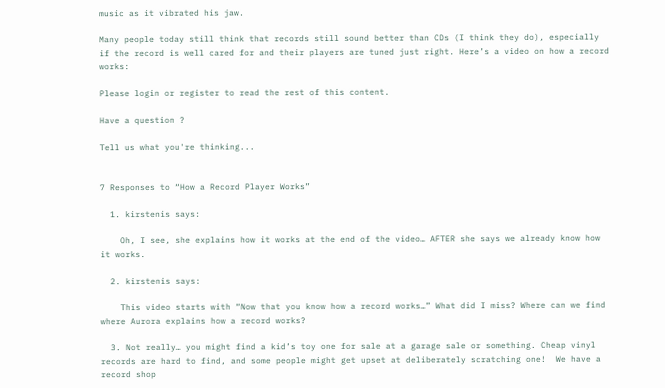music as it vibrated his jaw.

Many people today still think that records still sound better than CDs (I think they do), especially if the record is well cared for and their players are tuned just right. Here’s a video on how a record works:

Please login or register to read the rest of this content.

Have a question ?

Tell us what you're thinking...


7 Responses to “How a Record Player Works”

  1. kirstenis says:

    Oh, I see, she explains how it works at the end of the video… AFTER she says we already know how it works.

  2. kirstenis says:

    This video starts with “Now that you know how a record works…” What did I miss? Where can we find where Aurora explains how a record works?

  3. Not really… you might find a kid’s toy one for sale at a garage sale or something. Cheap vinyl records are hard to find, and some people might get upset at deliberately scratching one!  We have a record shop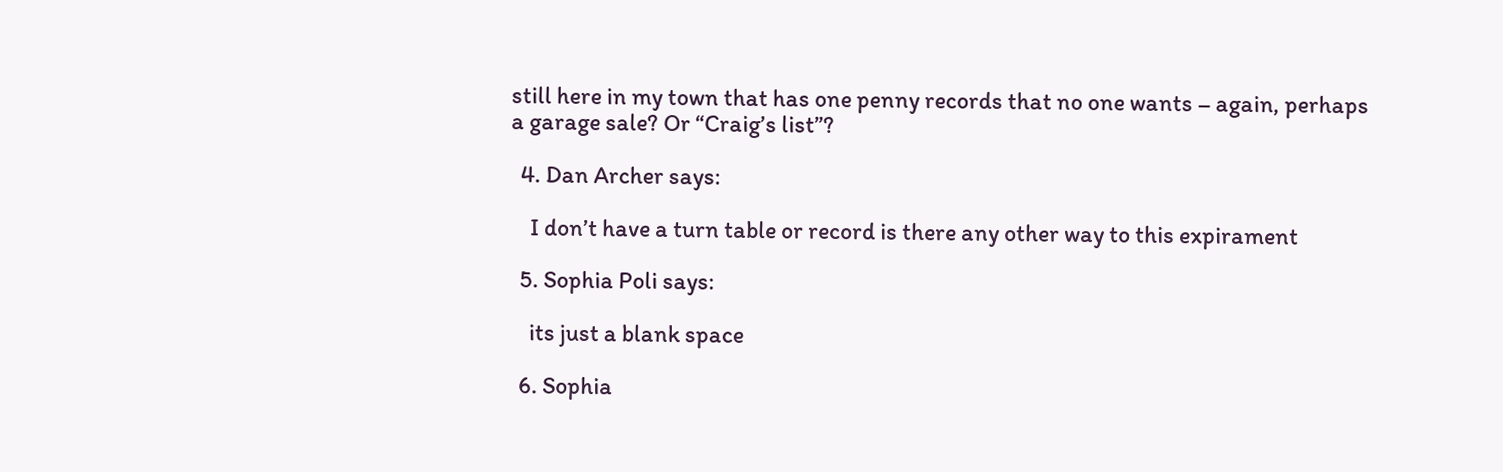still here in my town that has one penny records that no one wants – again, perhaps a garage sale? Or “Craig’s list”?

  4. Dan Archer says:

    I don’t have a turn table or record is there any other way to this expirament

  5. Sophia Poli says:

    its just a blank space

  6. Sophia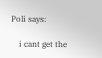Poli says:

    i cant get the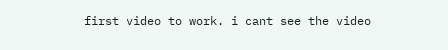first video to work. i cant see the video